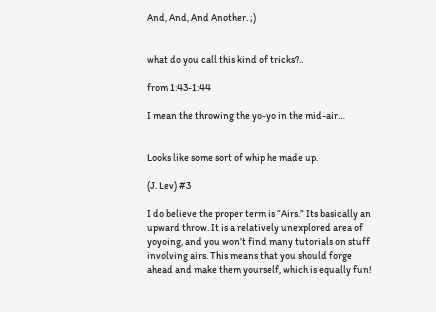And, And, And Another. ;)


what do you call this kind of tricks?..

from 1:43-1:44

I mean the throwing the yo-yo in the mid-air…


Looks like some sort of whip he made up.

(J. Lev) #3

I do believe the proper term is “Airs.” Its basically an upward throw. It is a relatively unexplored area of yoyoing, and you won’t find many tutorials on stuff involving airs. This means that you should forge ahead and make them yourself, which is equally fun!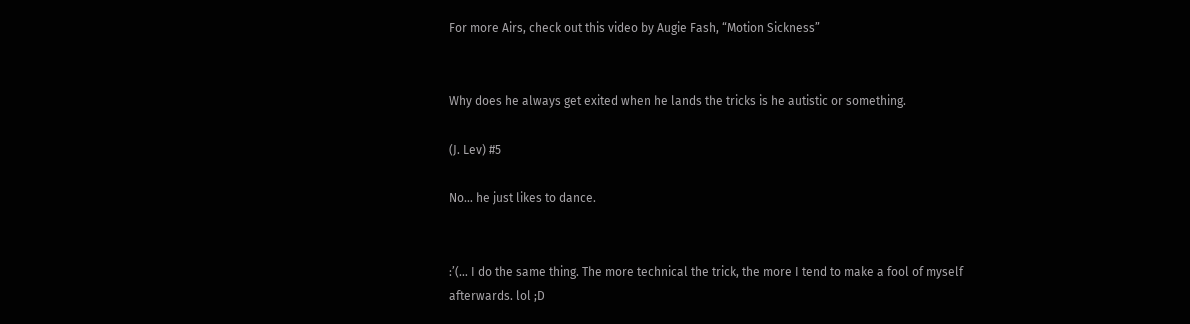For more Airs, check out this video by Augie Fash, “Motion Sickness”


Why does he always get exited when he lands the tricks is he autistic or something.

(J. Lev) #5

No… he just likes to dance.


:’(… I do the same thing. The more technical the trick, the more I tend to make a fool of myself afterwards. lol ;D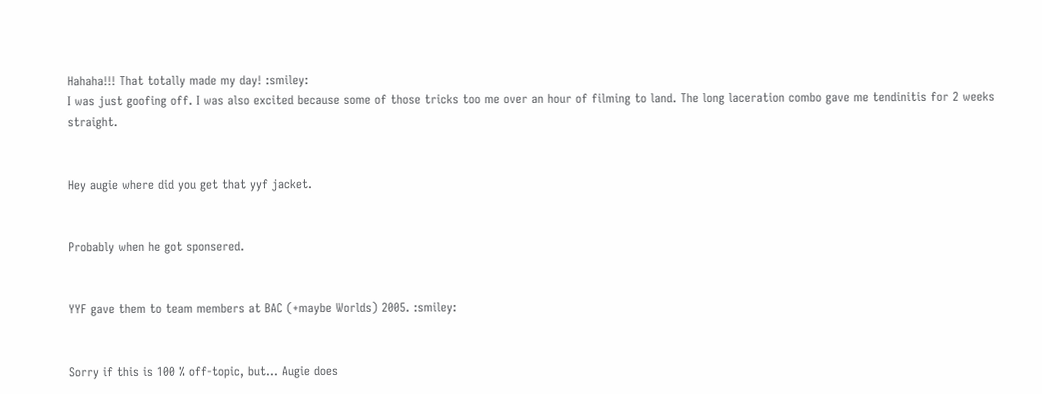Hahaha!!! That totally made my day! :smiley:
I was just goofing off. I was also excited because some of those tricks too me over an hour of filming to land. The long laceration combo gave me tendinitis for 2 weeks straight.


Hey augie where did you get that yyf jacket.


Probably when he got sponsered.


YYF gave them to team members at BAC (+maybe Worlds) 2005. :smiley:


Sorry if this is 100 % off-topic, but… Augie does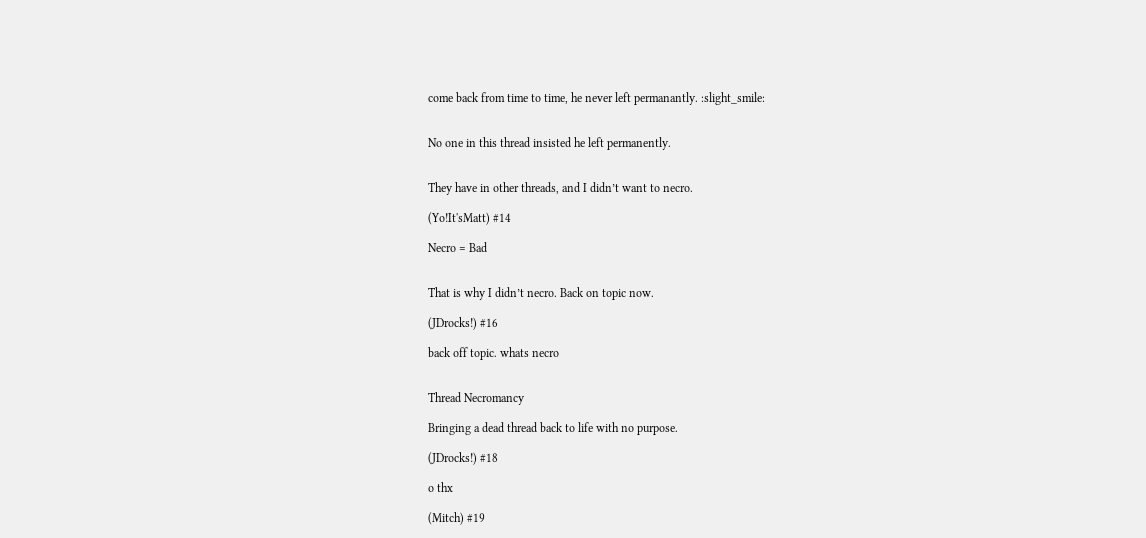come back from time to time, he never left permanantly. :slight_smile:


No one in this thread insisted he left permanently.


They have in other threads, and I didn’t want to necro.

(Yo!It'sMatt) #14

Necro = Bad


That is why I didn’t necro. Back on topic now.

(JDrocks!) #16

back off topic. whats necro


Thread Necromancy

Bringing a dead thread back to life with no purpose.

(JDrocks!) #18

o thx

(Mitch) #19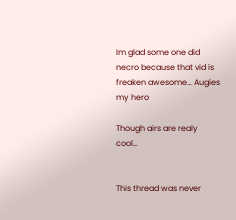Im glad some one did necro because that vid is freaken awesome… Augies my hero

Though airs are realy cool…


This thread was never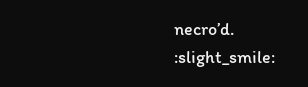necro’d. :slight_smile: